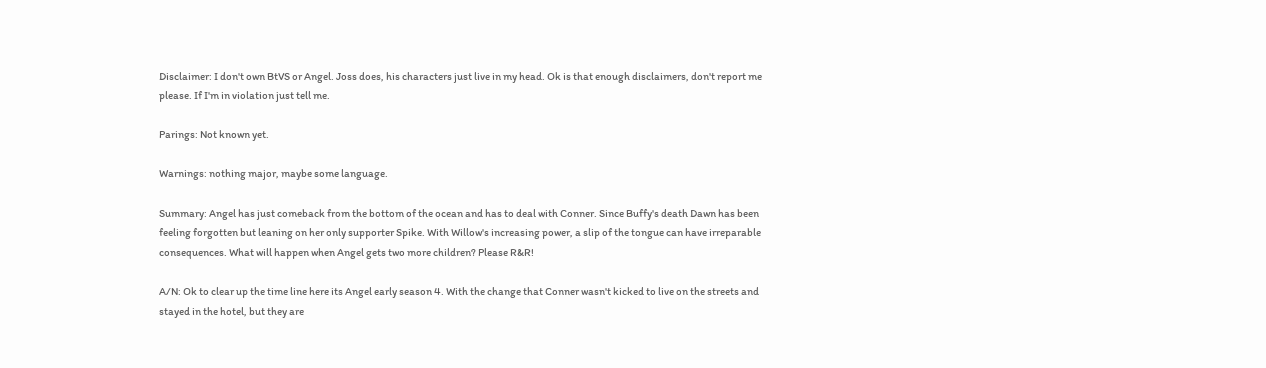Disclaimer: I don't own BtVS or Angel. Joss does, his characters just live in my head. Ok is that enough disclaimers, don't report me please. If I'm in violation just tell me.

Parings: Not known yet.

Warnings: nothing major, maybe some language.

Summary: Angel has just comeback from the bottom of the ocean and has to deal with Conner. Since Buffy's death Dawn has been feeling forgotten but leaning on her only supporter Spike. With Willow's increasing power, a slip of the tongue can have irreparable consequences. What will happen when Angel gets two more children? Please R&R!

A/N: Ok to clear up the time line here its Angel early season 4. With the change that Conner wasn't kicked to live on the streets and stayed in the hotel, but they are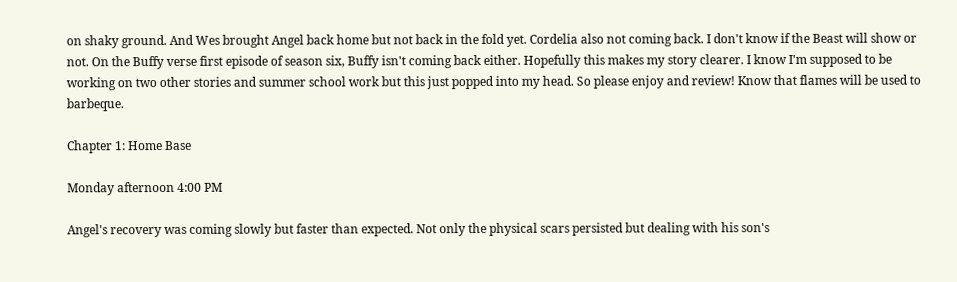on shaky ground. And Wes brought Angel back home but not back in the fold yet. Cordelia also not coming back. I don't know if the Beast will show or not. On the Buffy verse first episode of season six, Buffy isn't coming back either. Hopefully this makes my story clearer. I know I'm supposed to be working on two other stories and summer school work but this just popped into my head. So please enjoy and review! Know that flames will be used to barbeque.

Chapter 1: Home Base

Monday afternoon 4:00 PM

Angel's recovery was coming slowly but faster than expected. Not only the physical scars persisted but dealing with his son's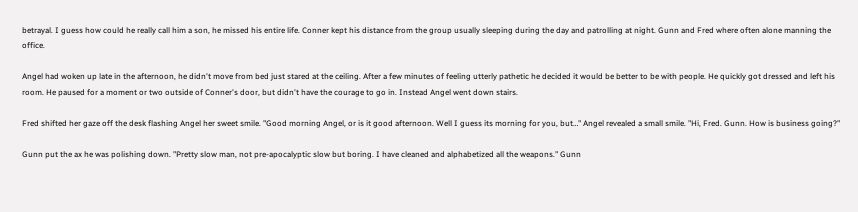betrayal. I guess how could he really call him a son, he missed his entire life. Conner kept his distance from the group usually sleeping during the day and patrolling at night. Gunn and Fred where often alone manning the office.

Angel had woken up late in the afternoon, he didn't move from bed just stared at the ceiling. After a few minutes of feeling utterly pathetic he decided it would be better to be with people. He quickly got dressed and left his room. He paused for a moment or two outside of Conner's door, but didn't have the courage to go in. Instead Angel went down stairs.

Fred shifted her gaze off the desk flashing Angel her sweet smile. "Good morning Angel, or is it good afternoon. Well I guess its morning for you, but…" Angel revealed a small smile. "Hi, Fred. Gunn. How is business going?"

Gunn put the ax he was polishing down. "Pretty slow man, not pre-apocalyptic slow but boring. I have cleaned and alphabetized all the weapons." Gunn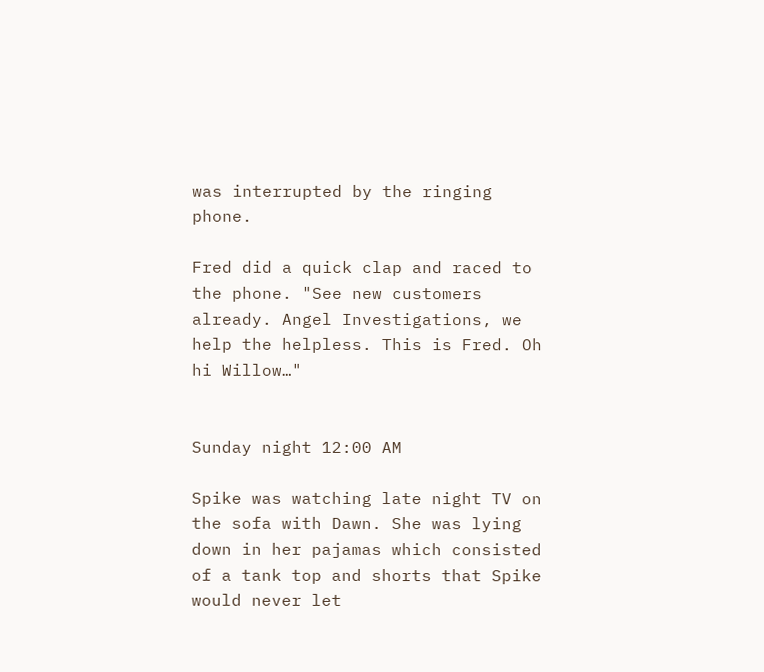was interrupted by the ringing phone.

Fred did a quick clap and raced to the phone. "See new customers already. Angel Investigations, we help the helpless. This is Fred. Oh hi Willow…"


Sunday night 12:00 AM

Spike was watching late night TV on the sofa with Dawn. She was lying down in her pajamas which consisted of a tank top and shorts that Spike would never let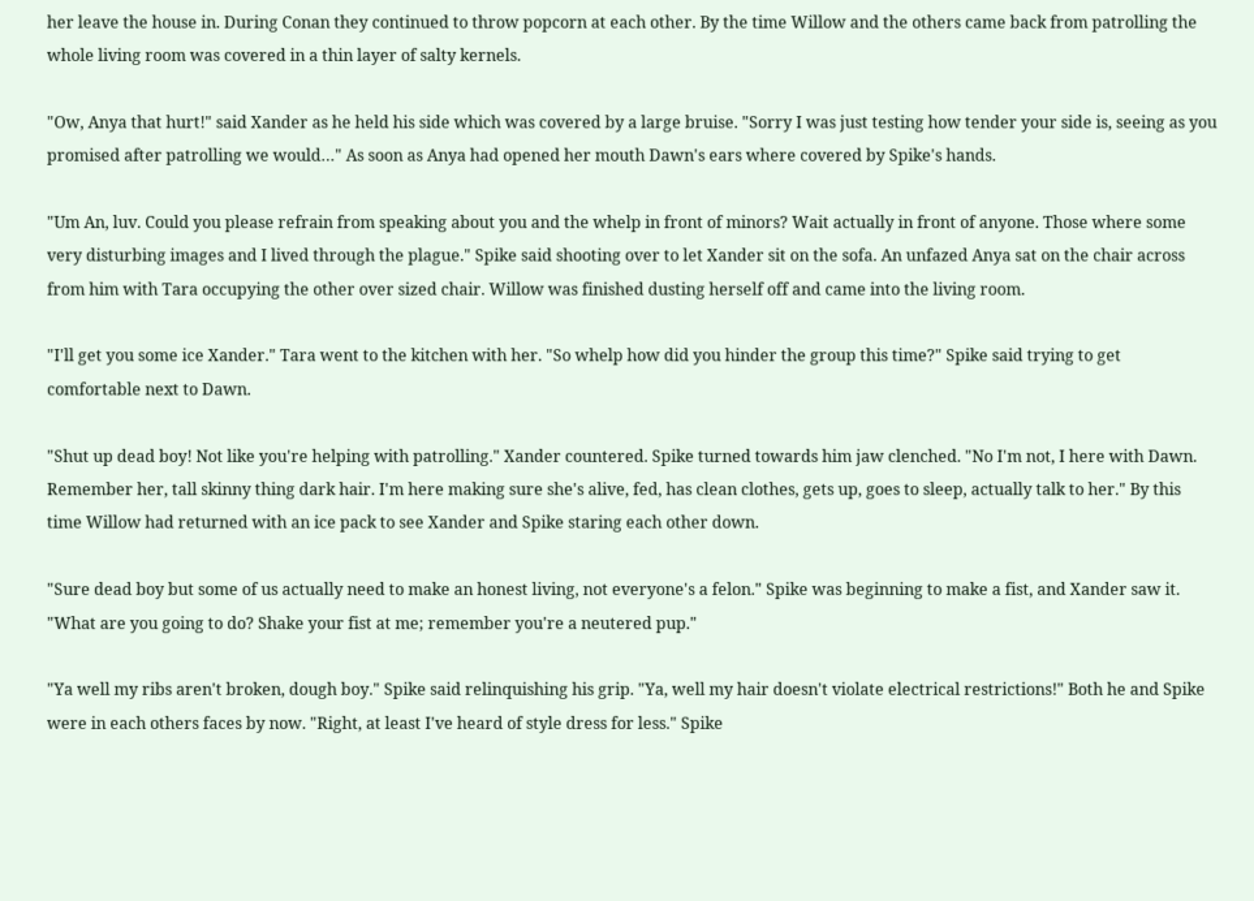her leave the house in. During Conan they continued to throw popcorn at each other. By the time Willow and the others came back from patrolling the whole living room was covered in a thin layer of salty kernels.

"Ow, Anya that hurt!" said Xander as he held his side which was covered by a large bruise. "Sorry I was just testing how tender your side is, seeing as you promised after patrolling we would…" As soon as Anya had opened her mouth Dawn's ears where covered by Spike's hands.

"Um An, luv. Could you please refrain from speaking about you and the whelp in front of minors? Wait actually in front of anyone. Those where some very disturbing images and I lived through the plague." Spike said shooting over to let Xander sit on the sofa. An unfazed Anya sat on the chair across from him with Tara occupying the other over sized chair. Willow was finished dusting herself off and came into the living room.

"I'll get you some ice Xander." Tara went to the kitchen with her. "So whelp how did you hinder the group this time?" Spike said trying to get comfortable next to Dawn.

"Shut up dead boy! Not like you're helping with patrolling." Xander countered. Spike turned towards him jaw clenched. "No I'm not, I here with Dawn. Remember her, tall skinny thing dark hair. I'm here making sure she's alive, fed, has clean clothes, gets up, goes to sleep, actually talk to her." By this time Willow had returned with an ice pack to see Xander and Spike staring each other down.

"Sure dead boy but some of us actually need to make an honest living, not everyone's a felon." Spike was beginning to make a fist, and Xander saw it. "What are you going to do? Shake your fist at me; remember you're a neutered pup."

"Ya well my ribs aren't broken, dough boy." Spike said relinquishing his grip. "Ya, well my hair doesn't violate electrical restrictions!" Both he and Spike were in each others faces by now. "Right, at least I've heard of style dress for less." Spike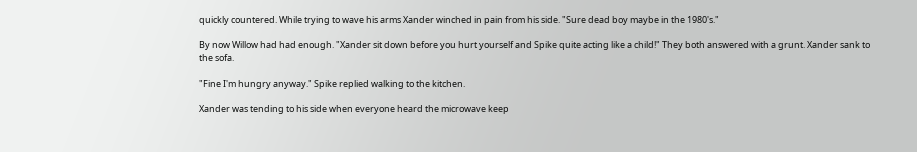quickly countered. While trying to wave his arms Xander winched in pain from his side. "Sure dead boy maybe in the 1980's."

By now Willow had had enough. "Xander sit down before you hurt yourself and Spike quite acting like a child!" They both answered with a grunt. Xander sank to the sofa.

"Fine I'm hungry anyway." Spike replied walking to the kitchen.

Xander was tending to his side when everyone heard the microwave keep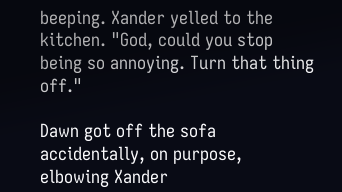beeping. Xander yelled to the kitchen. "God, could you stop being so annoying. Turn that thing off."

Dawn got off the sofa accidentally, on purpose, elbowing Xander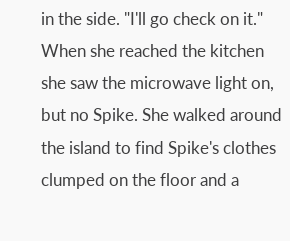in the side. "I'll go check on it." When she reached the kitchen she saw the microwave light on, but no Spike. She walked around the island to find Spike's clothes clumped on the floor and a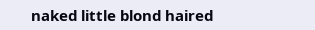naked little blond haired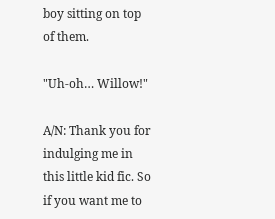boy sitting on top of them.

"Uh-oh… Willow!"

A/N: Thank you for indulging me in this little kid fic. So if you want me to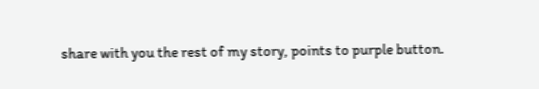share with you the rest of my story, points to purple button.